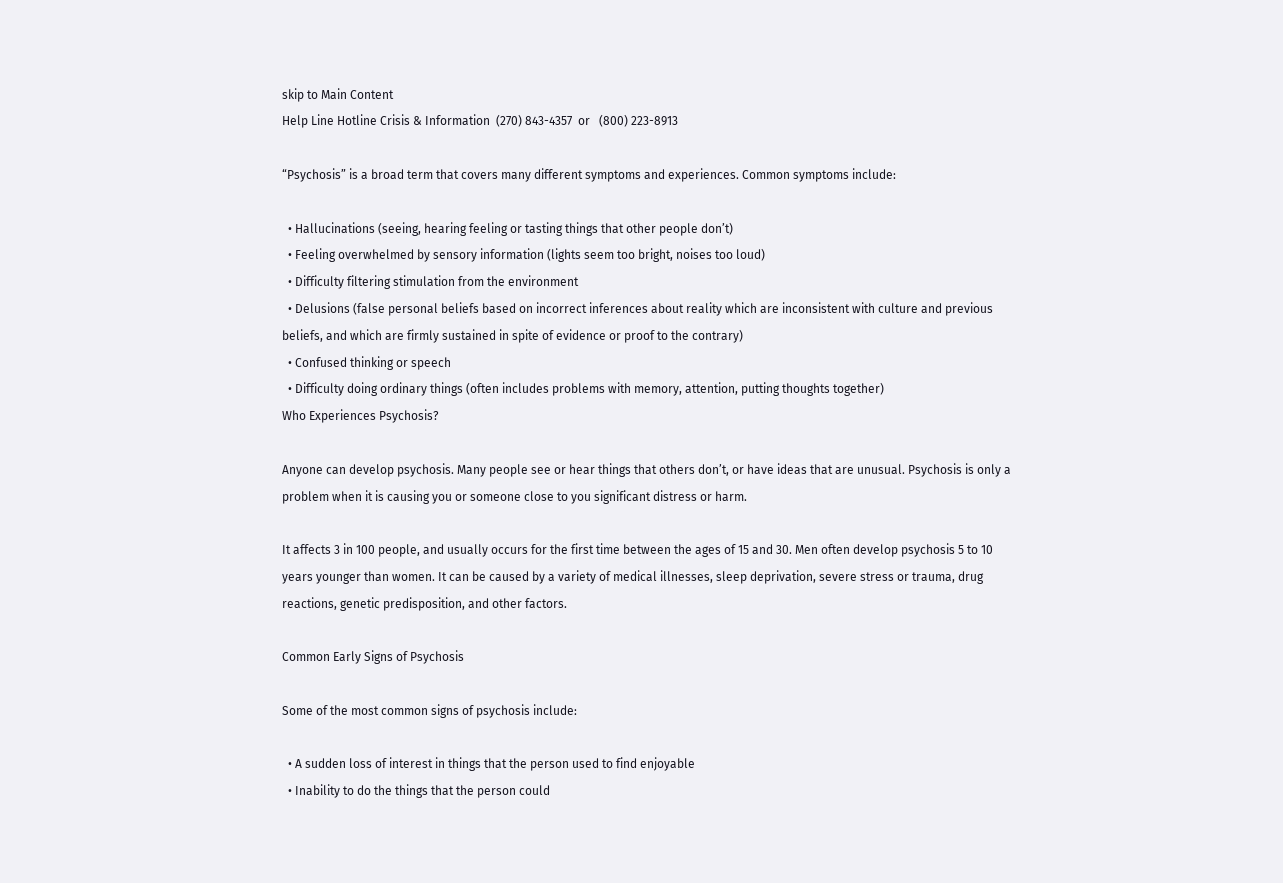skip to Main Content
Help Line Hotline Crisis & Information  (270) 843-4357  or   (800) 223-8913

“Psychosis” is a broad term that covers many different symptoms and experiences. Common symptoms include:

  • Hallucinations (seeing, hearing feeling or tasting things that other people don’t)
  • Feeling overwhelmed by sensory information (lights seem too bright, noises too loud)
  • Difficulty filtering stimulation from the environment
  • Delusions (false personal beliefs based on incorrect inferences about reality which are inconsistent with culture and previous beliefs, and which are firmly sustained in spite of evidence or proof to the contrary)
  • Confused thinking or speech
  • Difficulty doing ordinary things (often includes problems with memory, attention, putting thoughts together)
Who Experiences Psychosis?

Anyone can develop psychosis. Many people see or hear things that others don’t, or have ideas that are unusual. Psychosis is only a problem when it is causing you or someone close to you significant distress or harm.

It affects 3 in 100 people, and usually occurs for the first time between the ages of 15 and 30. Men often develop psychosis 5 to 10 years younger than women. It can be caused by a variety of medical illnesses, sleep deprivation, severe stress or trauma, drug reactions, genetic predisposition, and other factors.

Common Early Signs of Psychosis

Some of the most common signs of psychosis include:

  • A sudden loss of interest in things that the person used to find enjoyable
  • Inability to do the things that the person could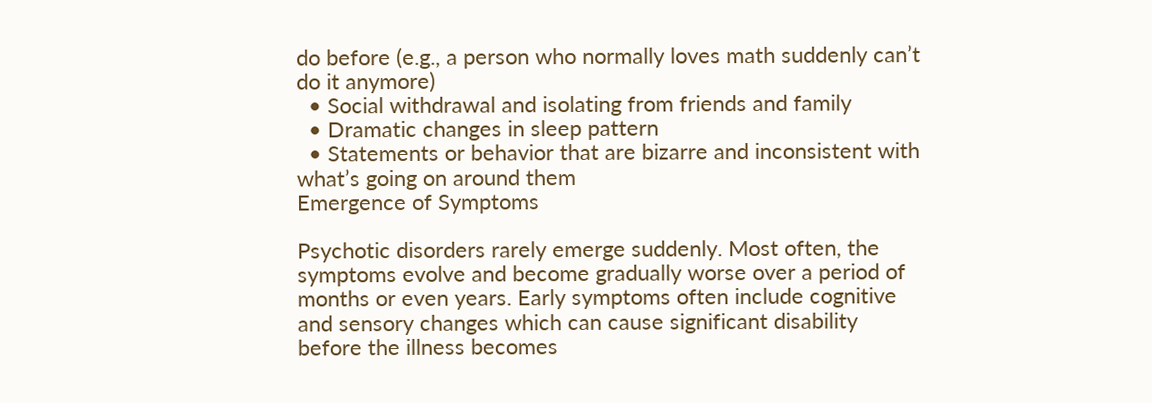do before (e.g., a person who normally loves math suddenly can’t do it anymore)
  • Social withdrawal and isolating from friends and family
  • Dramatic changes in sleep pattern
  • Statements or behavior that are bizarre and inconsistent with what’s going on around them
Emergence of Symptoms

Psychotic disorders rarely emerge suddenly. Most often, the symptoms evolve and become gradually worse over a period of months or even years. Early symptoms often include cognitive and sensory changes which can cause significant disability before the illness becomes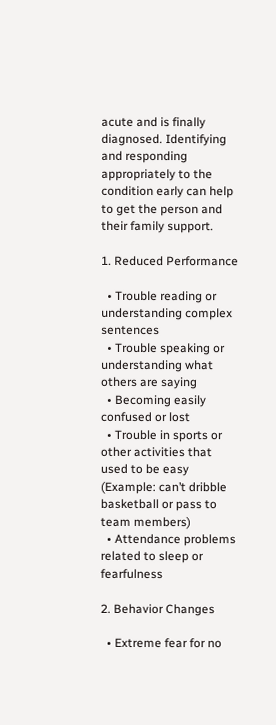acute and is finally diagnosed. Identifying and responding appropriately to the condition early can help to get the person and their family support.

1. Reduced Performance

  • Trouble reading or understanding complex sentences
  • Trouble speaking or understanding what others are saying
  • Becoming easily confused or lost
  • Trouble in sports or other activities that used to be easy (Example: can’t dribble basketball or pass to team members)
  • Attendance problems related to sleep or fearfulness

2. Behavior Changes

  • Extreme fear for no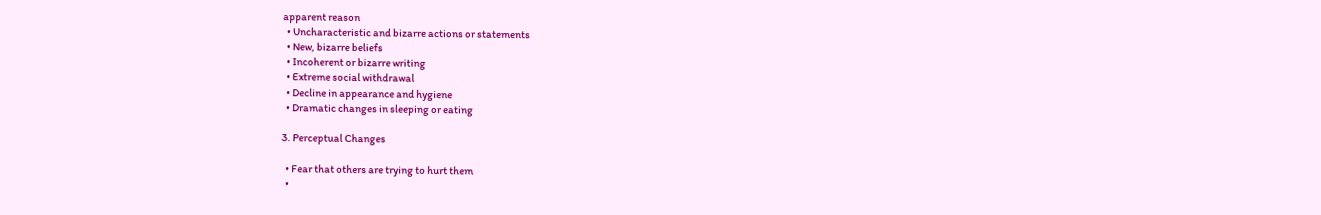apparent reason
  • Uncharacteristic and bizarre actions or statements
  • New, bizarre beliefs
  • Incoherent or bizarre writing
  • Extreme social withdrawal
  • Decline in appearance and hygiene
  • Dramatic changes in sleeping or eating

3. Perceptual Changes

  • Fear that others are trying to hurt them
  •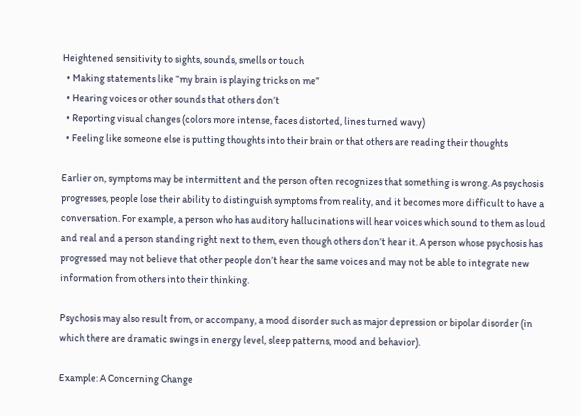Heightened sensitivity to sights, sounds, smells or touch
  • Making statements like “my brain is playing tricks on me”
  • Hearing voices or other sounds that others don’t
  • Reporting visual changes (colors more intense, faces distorted, lines turned wavy)
  • Feeling like someone else is putting thoughts into their brain or that others are reading their thoughts

Earlier on, symptoms may be intermittent and the person often recognizes that something is wrong. As psychosis progresses, people lose their ability to distinguish symptoms from reality, and it becomes more difficult to have a conversation. For example, a person who has auditory hallucinations will hear voices which sound to them as loud and real and a person standing right next to them, even though others don’t hear it. A person whose psychosis has progressed may not believe that other people don’t hear the same voices and may not be able to integrate new information from others into their thinking.

Psychosis may also result from, or accompany, a mood disorder such as major depression or bipolar disorder (in which there are dramatic swings in energy level, sleep patterns, mood and behavior).

Example: A Concerning Change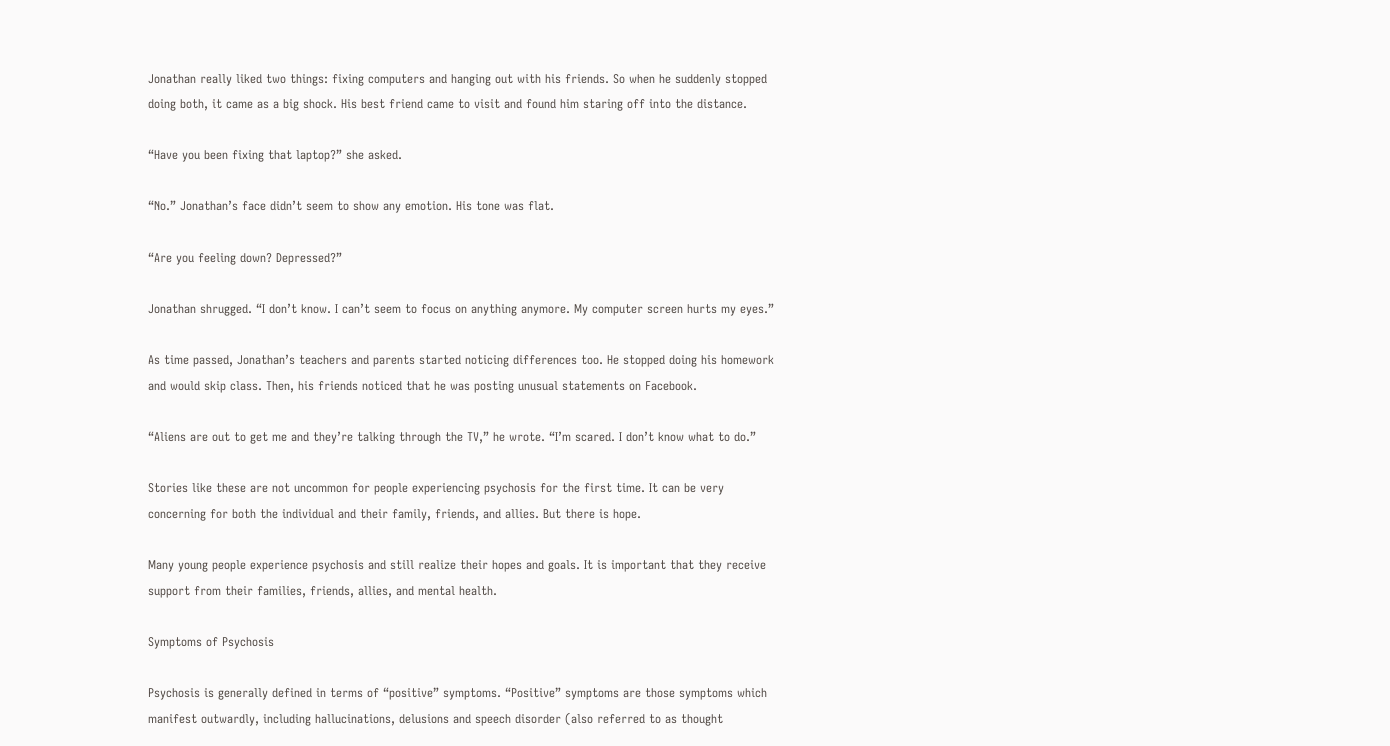Jonathan really liked two things: fixing computers and hanging out with his friends. So when he suddenly stopped doing both, it came as a big shock. His best friend came to visit and found him staring off into the distance.

“Have you been fixing that laptop?” she asked.

“No.” Jonathan’s face didn’t seem to show any emotion. His tone was flat.

“Are you feeling down? Depressed?”

Jonathan shrugged. “I don’t know. I can’t seem to focus on anything anymore. My computer screen hurts my eyes.”

As time passed, Jonathan’s teachers and parents started noticing differences too. He stopped doing his homework and would skip class. Then, his friends noticed that he was posting unusual statements on Facebook.

“Aliens are out to get me and they’re talking through the TV,” he wrote. “I’m scared. I don’t know what to do.”

Stories like these are not uncommon for people experiencing psychosis for the first time. It can be very concerning for both the individual and their family, friends, and allies. But there is hope.

Many young people experience psychosis and still realize their hopes and goals. It is important that they receive support from their families, friends, allies, and mental health.

Symptoms of Psychosis

Psychosis is generally defined in terms of “positive” symptoms. “Positive” symptoms are those symptoms which manifest outwardly, including hallucinations, delusions and speech disorder (also referred to as thought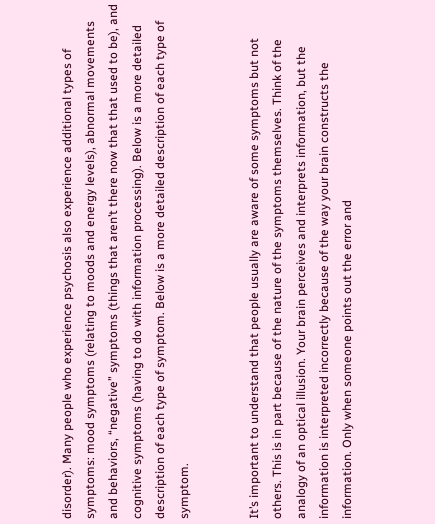disorder). Many people who experience psychosis also experience additional types of symptoms: mood symptoms (relating to moods and energy levels), abnormal movements and behaviors, “negative” symptoms (things that aren’t there now that that used to be), and cognitive symptoms (having to do with information processing). Below is a more detailed description of each type of symptom. Below is a more detailed description of each type of symptom.


It’s important to understand that people usually are aware of some symptoms but not others. This is in part because of the nature of the symptoms themselves. Think of the analogy of an optical illusion. Your brain perceives and interprets information, but the information is interpreted incorrectly because of the way your brain constructs the information. Only when someone points out the error and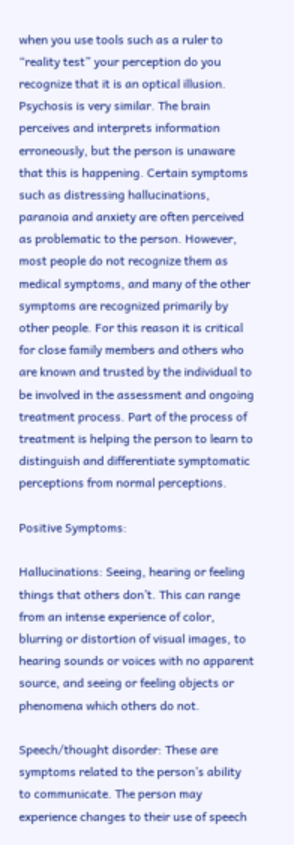when you use tools such as a ruler to “reality test” your perception do you recognize that it is an optical illusion. Psychosis is very similar. The brain perceives and interprets information erroneously, but the person is unaware that this is happening. Certain symptoms such as distressing hallucinations, paranoia and anxiety are often perceived as problematic to the person. However, most people do not recognize them as medical symptoms, and many of the other symptoms are recognized primarily by other people. For this reason it is critical for close family members and others who are known and trusted by the individual to be involved in the assessment and ongoing treatment process. Part of the process of treatment is helping the person to learn to distinguish and differentiate symptomatic perceptions from normal perceptions.

Positive Symptoms:

Hallucinations: Seeing, hearing or feeling things that others don’t. This can range from an intense experience of color, blurring or distortion of visual images, to hearing sounds or voices with no apparent source, and seeing or feeling objects or phenomena which others do not.

Speech/thought disorder: These are symptoms related to the person’s ability to communicate. The person may experience changes to their use of speech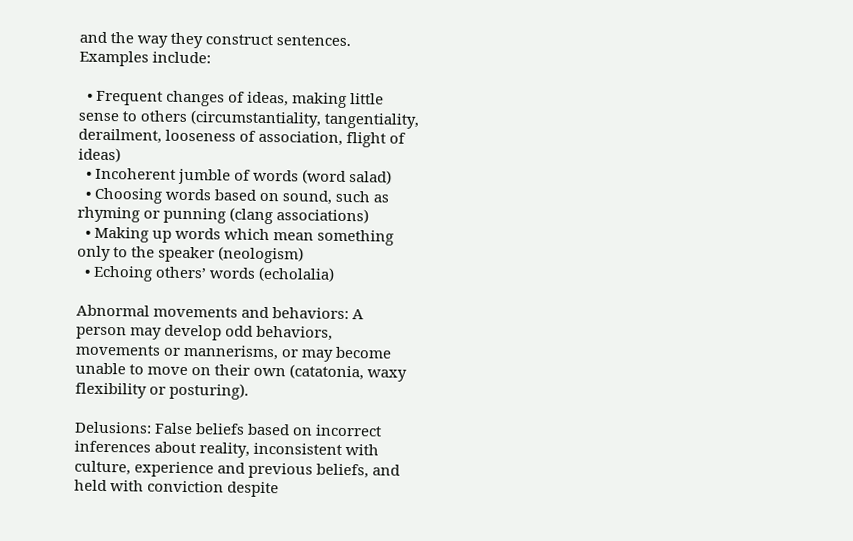and the way they construct sentences. Examples include:

  • Frequent changes of ideas, making little sense to others (circumstantiality, tangentiality, derailment, looseness of association, flight of ideas)
  • Incoherent jumble of words (word salad)
  • Choosing words based on sound, such as rhyming or punning (clang associations)
  • Making up words which mean something only to the speaker (neologism)
  • Echoing others’ words (echolalia)

Abnormal movements and behaviors: A person may develop odd behaviors, movements or mannerisms, or may become unable to move on their own (catatonia, waxy flexibility or posturing).

Delusions: False beliefs based on incorrect inferences about reality, inconsistent with culture, experience and previous beliefs, and held with conviction despite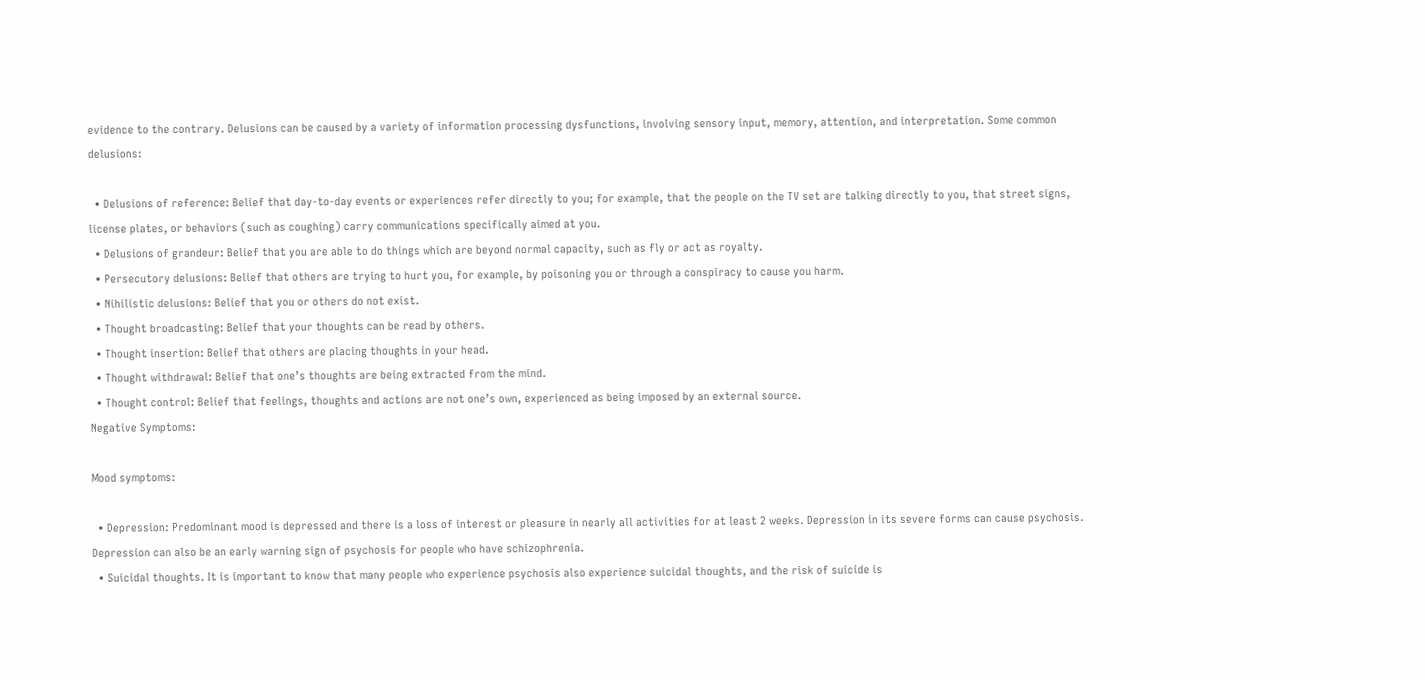evidence to the contrary. Delusions can be caused by a variety of information processing dysfunctions, involving sensory input, memory, attention, and interpretation. Some common delusions:

  • Delusions of reference: Belief that day-to-day events or experiences refer directly to you; for example, that the people on the TV set are talking directly to you, that street signs, license plates, or behaviors (such as coughing) carry communications specifically aimed at you.
  • Delusions of grandeur: Belief that you are able to do things which are beyond normal capacity, such as fly or act as royalty.
  • Persecutory delusions: Belief that others are trying to hurt you, for example, by poisoning you or through a conspiracy to cause you harm.
  • Nihilistic delusions: Belief that you or others do not exist.
  • Thought broadcasting: Belief that your thoughts can be read by others.
  • Thought insertion: Belief that others are placing thoughts in your head.
  • Thought withdrawal: Belief that one’s thoughts are being extracted from the mind.
  • Thought control: Belief that feelings, thoughts and actions are not one’s own, experienced as being imposed by an external source.
Negative Symptoms:

Mood symptoms:

  • Depression: Predominant mood is depressed and there is a loss of interest or pleasure in nearly all activities for at least 2 weeks. Depression in its severe forms can cause psychosis. Depression can also be an early warning sign of psychosis for people who have schizophrenia.
  • Suicidal thoughts. It is important to know that many people who experience psychosis also experience suicidal thoughts, and the risk of suicide is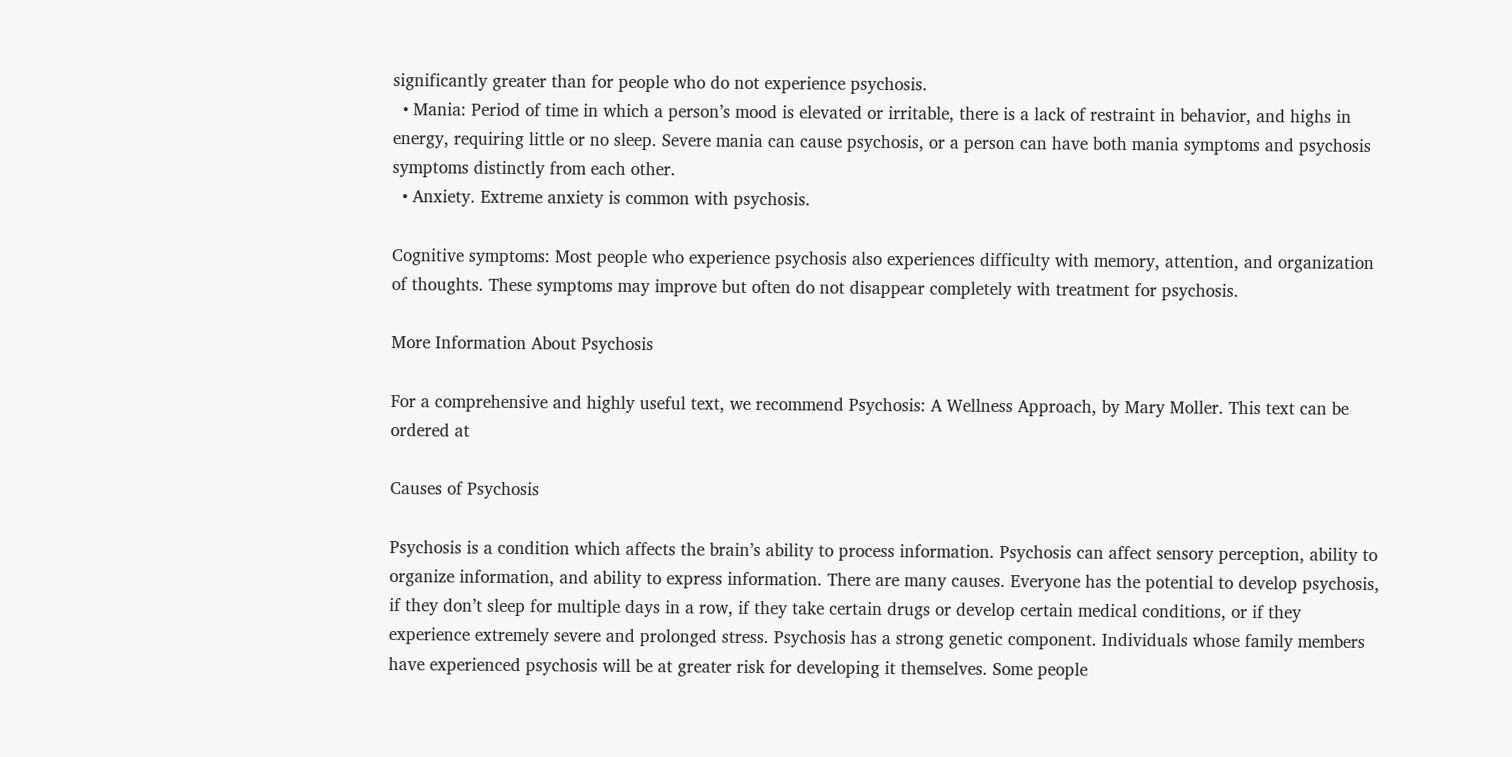significantly greater than for people who do not experience psychosis.
  • Mania: Period of time in which a person’s mood is elevated or irritable, there is a lack of restraint in behavior, and highs in energy, requiring little or no sleep. Severe mania can cause psychosis, or a person can have both mania symptoms and psychosis symptoms distinctly from each other.
  • Anxiety. Extreme anxiety is common with psychosis.

Cognitive symptoms: Most people who experience psychosis also experiences difficulty with memory, attention, and organization of thoughts. These symptoms may improve but often do not disappear completely with treatment for psychosis.

More Information About Psychosis

For a comprehensive and highly useful text, we recommend Psychosis: A Wellness Approach, by Mary Moller. This text can be ordered at

Causes of Psychosis

Psychosis is a condition which affects the brain’s ability to process information. Psychosis can affect sensory perception, ability to organize information, and ability to express information. There are many causes. Everyone has the potential to develop psychosis, if they don’t sleep for multiple days in a row, if they take certain drugs or develop certain medical conditions, or if they experience extremely severe and prolonged stress. Psychosis has a strong genetic component. Individuals whose family members have experienced psychosis will be at greater risk for developing it themselves. Some people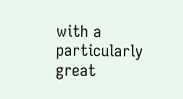with a particularly great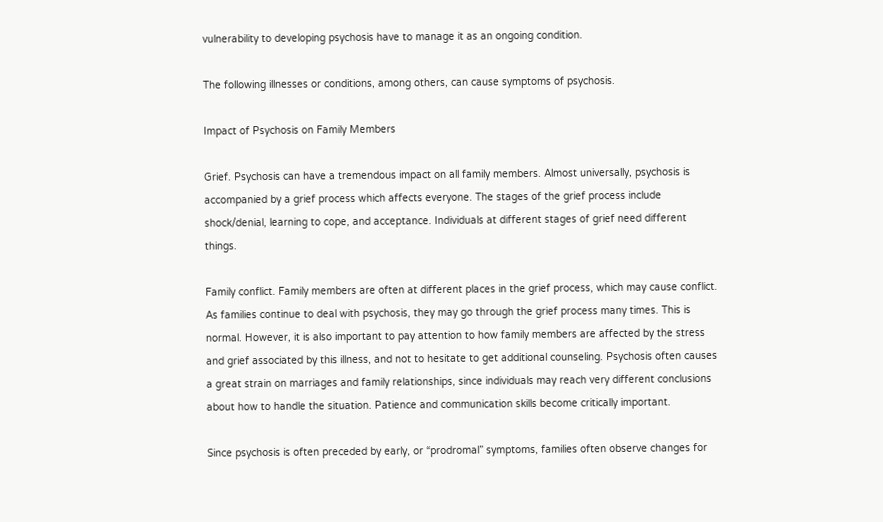vulnerability to developing psychosis have to manage it as an ongoing condition.

The following illnesses or conditions, among others, can cause symptoms of psychosis.

Impact of Psychosis on Family Members

Grief. Psychosis can have a tremendous impact on all family members. Almost universally, psychosis is accompanied by a grief process which affects everyone. The stages of the grief process include shock/denial, learning to cope, and acceptance. Individuals at different stages of grief need different things.

Family conflict. Family members are often at different places in the grief process, which may cause conflict. As families continue to deal with psychosis, they may go through the grief process many times. This is normal. However, it is also important to pay attention to how family members are affected by the stress and grief associated by this illness, and not to hesitate to get additional counseling. Psychosis often causes a great strain on marriages and family relationships, since individuals may reach very different conclusions about how to handle the situation. Patience and communication skills become critically important.

Since psychosis is often preceded by early, or “prodromal” symptoms, families often observe changes for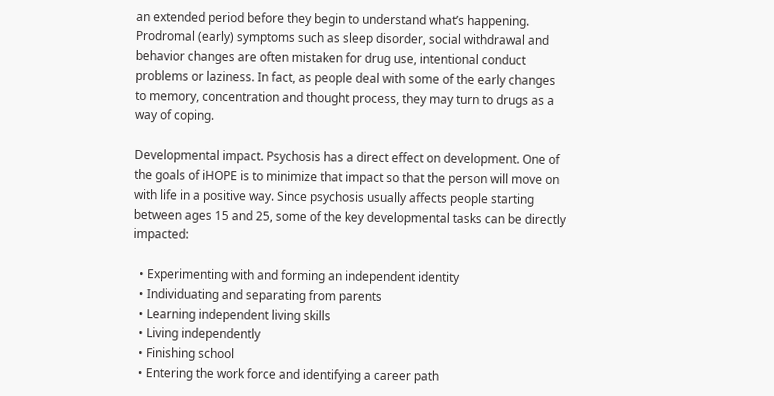an extended period before they begin to understand what’s happening. Prodromal (early) symptoms such as sleep disorder, social withdrawal and behavior changes are often mistaken for drug use, intentional conduct problems or laziness. In fact, as people deal with some of the early changes to memory, concentration and thought process, they may turn to drugs as a way of coping.

Developmental impact. Psychosis has a direct effect on development. One of the goals of iHOPE is to minimize that impact so that the person will move on with life in a positive way. Since psychosis usually affects people starting between ages 15 and 25, some of the key developmental tasks can be directly impacted:

  • Experimenting with and forming an independent identity
  • Individuating and separating from parents
  • Learning independent living skills
  • Living independently
  • Finishing school
  • Entering the work force and identifying a career path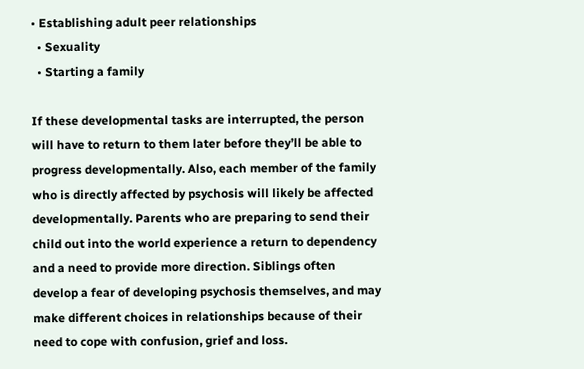• Establishing adult peer relationships
  • Sexuality
  • Starting a family

If these developmental tasks are interrupted, the person will have to return to them later before they’ll be able to progress developmentally. Also, each member of the family who is directly affected by psychosis will likely be affected developmentally. Parents who are preparing to send their child out into the world experience a return to dependency and a need to provide more direction. Siblings often develop a fear of developing psychosis themselves, and may make different choices in relationships because of their need to cope with confusion, grief and loss.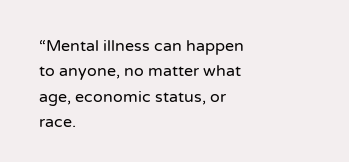“Mental illness can happen to anyone, no matter what age, economic status, or race.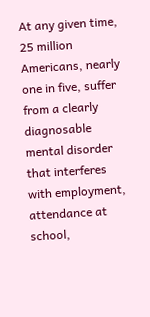At any given time, 25 million Americans, nearly one in five, suffer from a clearly diagnosable mental disorder that interferes with employment, attendance at school,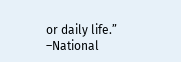or daily life.” –National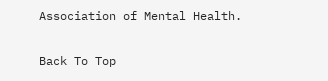Association of Mental Health.

Back To Top